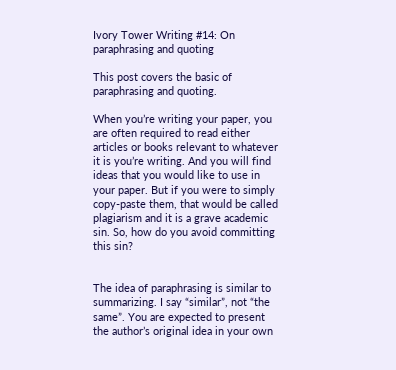Ivory Tower Writing #14: On paraphrasing and quoting

This post covers the basic of paraphrasing and quoting.

When you’re writing your paper, you are often required to read either articles or books relevant to whatever it is you’re writing. And you will find ideas that you would like to use in your paper. But if you were to simply copy-paste them, that would be called plagiarism and it is a grave academic sin. So, how do you avoid committing this sin?


The idea of paraphrasing is similar to summarizing. I say “similar”, not “the same”. You are expected to present the author’s original idea in your own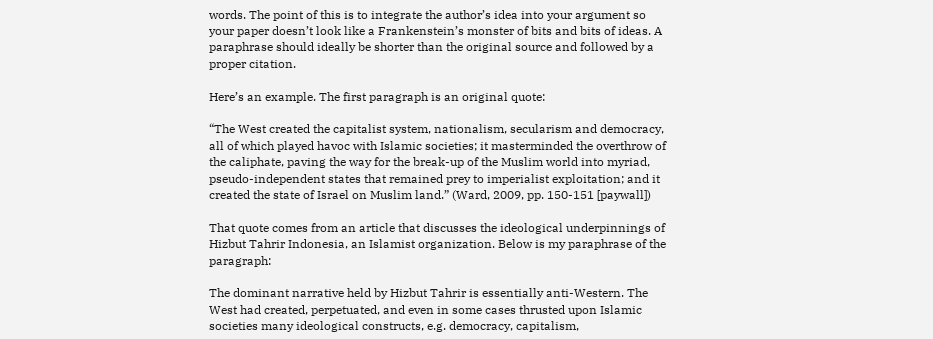words. The point of this is to integrate the author’s idea into your argument so your paper doesn’t look like a Frankenstein’s monster of bits and bits of ideas. A paraphrase should ideally be shorter than the original source and followed by a proper citation.

Here’s an example. The first paragraph is an original quote:

“The West created the capitalist system, nationalism, secularism and democracy, all of which played havoc with Islamic societies; it masterminded the overthrow of the caliphate, paving the way for the break-up of the Muslim world into myriad, pseudo-independent states that remained prey to imperialist exploitation; and it created the state of Israel on Muslim land.” (Ward, 2009, pp. 150-151 [paywall])

That quote comes from an article that discusses the ideological underpinnings of Hizbut Tahrir Indonesia, an Islamist organization. Below is my paraphrase of the paragraph:

The dominant narrative held by Hizbut Tahrir is essentially anti-Western. The West had created, perpetuated, and even in some cases thrusted upon Islamic societies many ideological constructs, e.g. democracy, capitalism,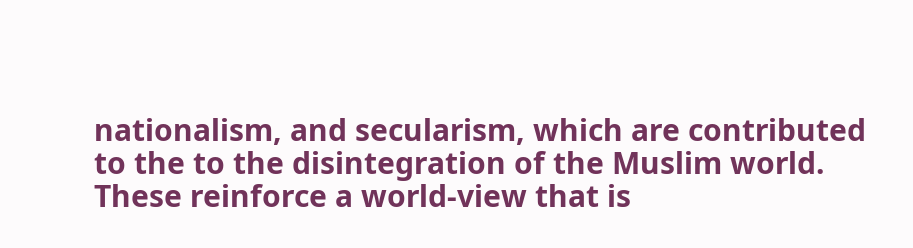nationalism, and secularism, which are contributed to the to the disintegration of the Muslim world. These reinforce a world-view that is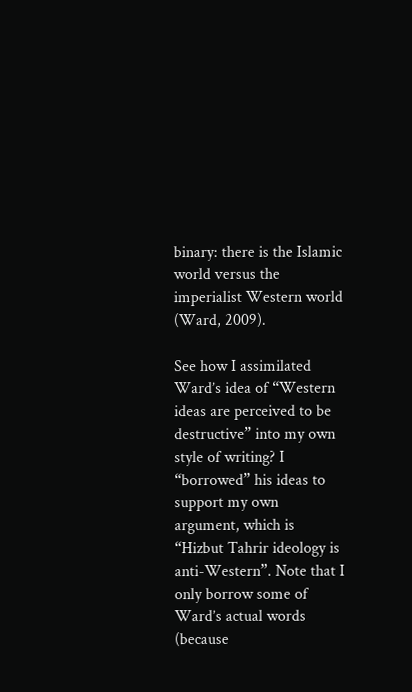binary: there is the Islamic world versus the imperialist Western world (Ward, 2009).

See how I assimilated Ward’s idea of “Western ideas are perceived to be destructive” into my own style of writing? I “borrowed” his ideas to support my own argument, which is “Hizbut Tahrir ideology is anti-Western”. Note that I only borrow some of Ward’s actual words (because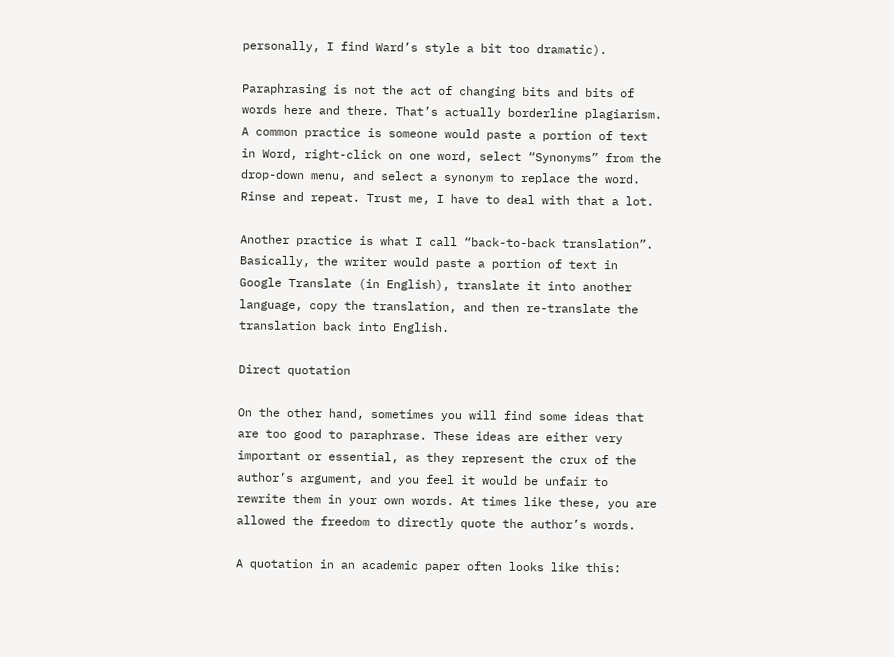personally, I find Ward’s style a bit too dramatic).

Paraphrasing is not the act of changing bits and bits of words here and there. That’s actually borderline plagiarism. A common practice is someone would paste a portion of text in Word, right-click on one word, select “Synonyms” from the drop-down menu, and select a synonym to replace the word. Rinse and repeat. Trust me, I have to deal with that a lot.

Another practice is what I call “back-to-back translation”. Basically, the writer would paste a portion of text in Google Translate (in English), translate it into another language, copy the translation, and then re-translate the translation back into English.

Direct quotation

On the other hand, sometimes you will find some ideas that are too good to paraphrase. These ideas are either very important or essential, as they represent the crux of the author’s argument, and you feel it would be unfair to rewrite them in your own words. At times like these, you are allowed the freedom to directly quote the author’s words.

A quotation in an academic paper often looks like this: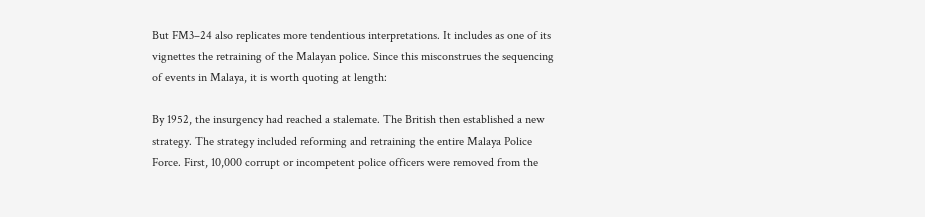But FM3–24 also replicates more tendentious interpretations. It includes as one of its vignettes the retraining of the Malayan police. Since this misconstrues the sequencing of events in Malaya, it is worth quoting at length:

By 1952, the insurgency had reached a stalemate. The British then established a new strategy. The strategy included reforming and retraining the entire Malaya Police Force. First, 10,000 corrupt or incompetent police officers were removed from the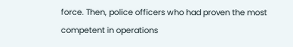force. Then, police officers who had proven the most competent in operations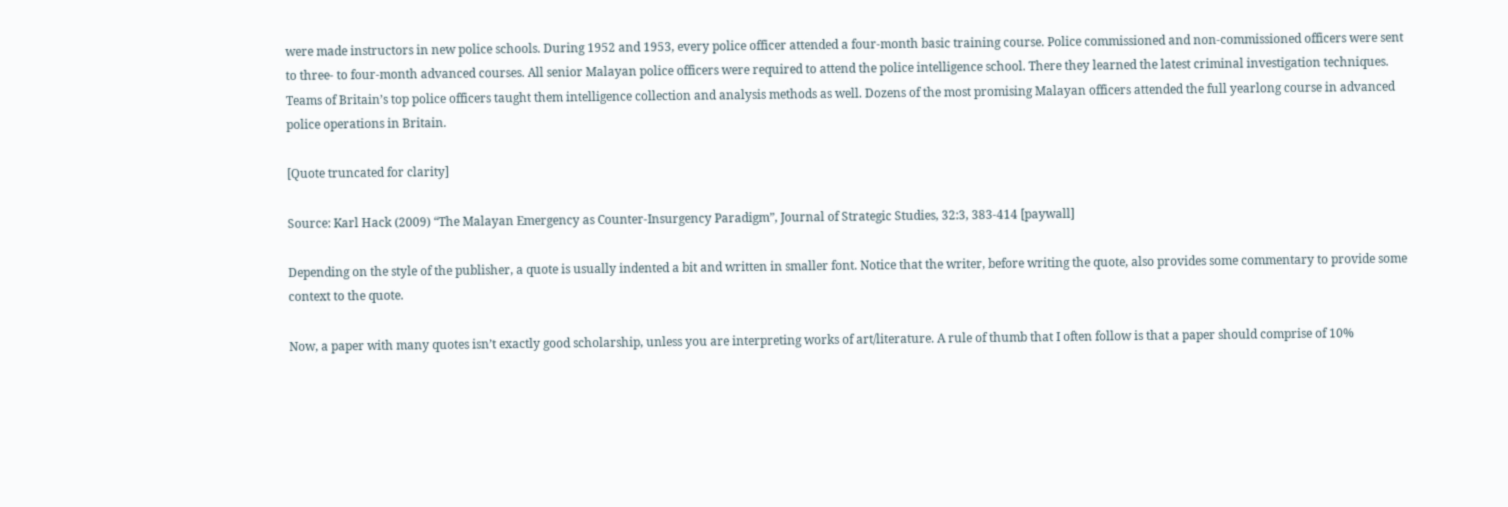were made instructors in new police schools. During 1952 and 1953, every police officer attended a four-month basic training course. Police commissioned and non-commissioned officers were sent to three- to four-month advanced courses. All senior Malayan police officers were required to attend the police intelligence school. There they learned the latest criminal investigation techniques. Teams of Britain’s top police officers taught them intelligence collection and analysis methods as well. Dozens of the most promising Malayan officers attended the full yearlong course in advanced police operations in Britain.

[Quote truncated for clarity]

Source: Karl Hack (2009) “The Malayan Emergency as Counter-Insurgency Paradigm”, Journal of Strategic Studies, 32:3, 383-414 [paywall]

Depending on the style of the publisher, a quote is usually indented a bit and written in smaller font. Notice that the writer, before writing the quote, also provides some commentary to provide some context to the quote.

Now, a paper with many quotes isn’t exactly good scholarship, unless you are interpreting works of art/literature. A rule of thumb that I often follow is that a paper should comprise of 10%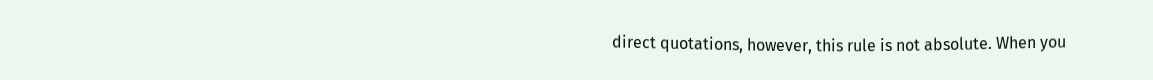direct quotations, however, this rule is not absolute. When you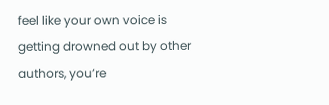feel like your own voice is getting drowned out by other authors, you’re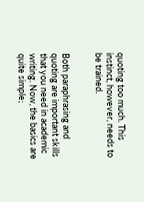quoting too much. This instinct, however, needs to be trained.


Both paraphrasing and quoting are important skills that you need in academic writing. Now, the basics are quite simple;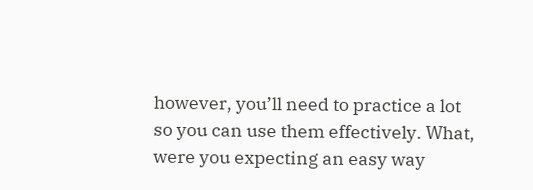however, you’ll need to practice a lot so you can use them effectively. What, were you expecting an easy way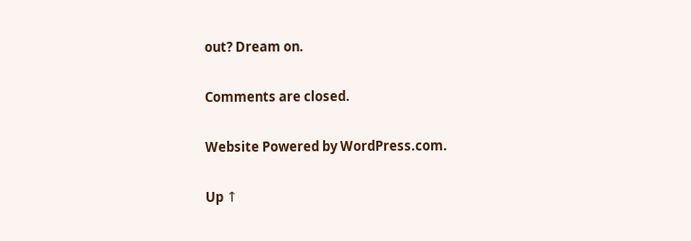out? Dream on.

Comments are closed.

Website Powered by WordPress.com.

Up ↑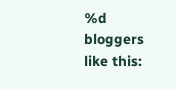%d bloggers like this: